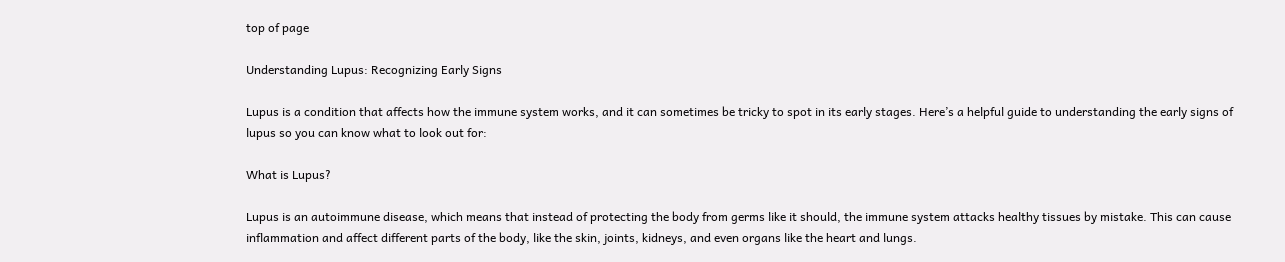top of page

Understanding Lupus: Recognizing Early Signs

Lupus is a condition that affects how the immune system works, and it can sometimes be tricky to spot in its early stages. Here’s a helpful guide to understanding the early signs of lupus so you can know what to look out for:

What is Lupus?

Lupus is an autoimmune disease, which means that instead of protecting the body from germs like it should, the immune system attacks healthy tissues by mistake. This can cause inflammation and affect different parts of the body, like the skin, joints, kidneys, and even organs like the heart and lungs.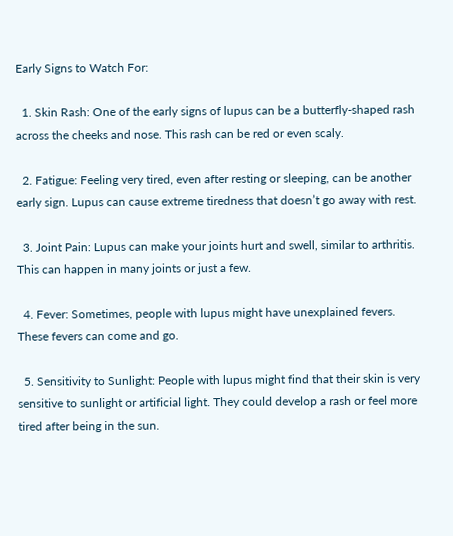Early Signs to Watch For:

  1. Skin Rash: One of the early signs of lupus can be a butterfly-shaped rash across the cheeks and nose. This rash can be red or even scaly.

  2. Fatigue: Feeling very tired, even after resting or sleeping, can be another early sign. Lupus can cause extreme tiredness that doesn’t go away with rest.

  3. Joint Pain: Lupus can make your joints hurt and swell, similar to arthritis. This can happen in many joints or just a few.

  4. Fever: Sometimes, people with lupus might have unexplained fevers. These fevers can come and go.

  5. Sensitivity to Sunlight: People with lupus might find that their skin is very sensitive to sunlight or artificial light. They could develop a rash or feel more tired after being in the sun.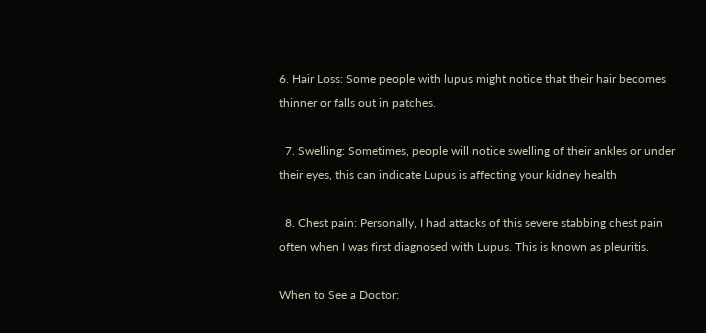6. Hair Loss: Some people with lupus might notice that their hair becomes thinner or falls out in patches.

  7. Swelling: Sometimes, people will notice swelling of their ankles or under their eyes, this can indicate Lupus is affecting your kidney health

  8. Chest pain: Personally, I had attacks of this severe stabbing chest pain often when I was first diagnosed with Lupus. This is known as pleuritis.

When to See a Doctor: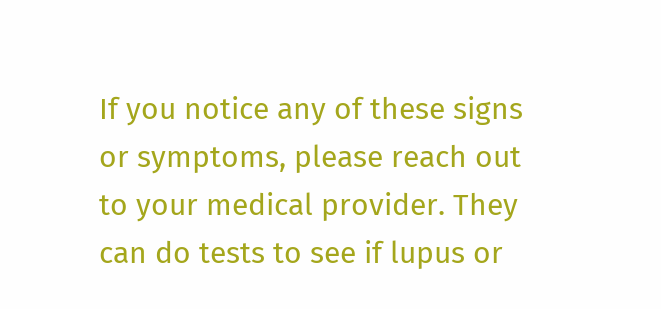If you notice any of these signs or symptoms, please reach out to your medical provider. They can do tests to see if lupus or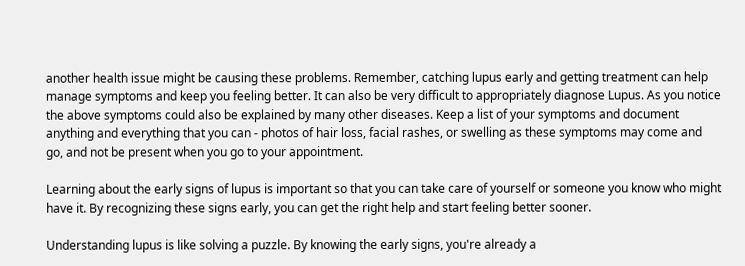another health issue might be causing these problems. Remember, catching lupus early and getting treatment can help manage symptoms and keep you feeling better. It can also be very difficult to appropriately diagnose Lupus. As you notice the above symptoms could also be explained by many other diseases. Keep a list of your symptoms and document anything and everything that you can - photos of hair loss, facial rashes, or swelling as these symptoms may come and go, and not be present when you go to your appointment.

Learning about the early signs of lupus is important so that you can take care of yourself or someone you know who might have it. By recognizing these signs early, you can get the right help and start feeling better sooner.

Understanding lupus is like solving a puzzle. By knowing the early signs, you're already a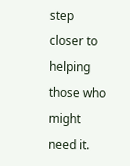step closer to helping those who might need it.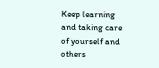Keep learning and taking care of yourself and others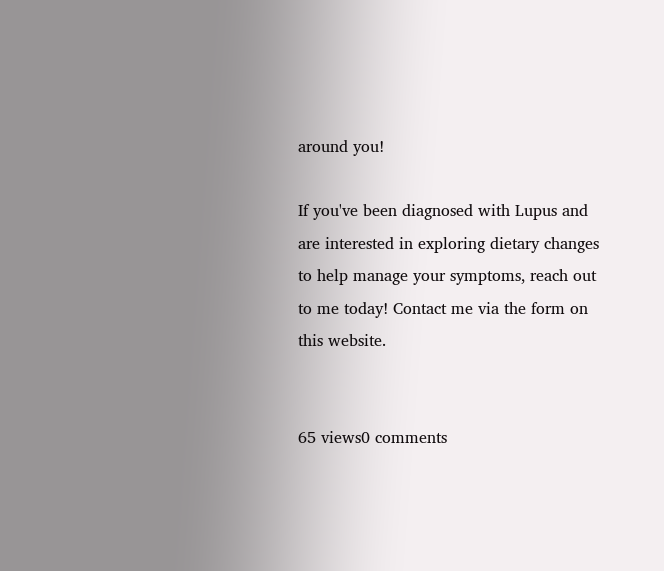around you!

If you've been diagnosed with Lupus and are interested in exploring dietary changes to help manage your symptoms, reach out to me today! Contact me via the form on this website.


65 views0 comments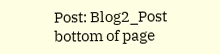Post: Blog2_Post
bottom of page